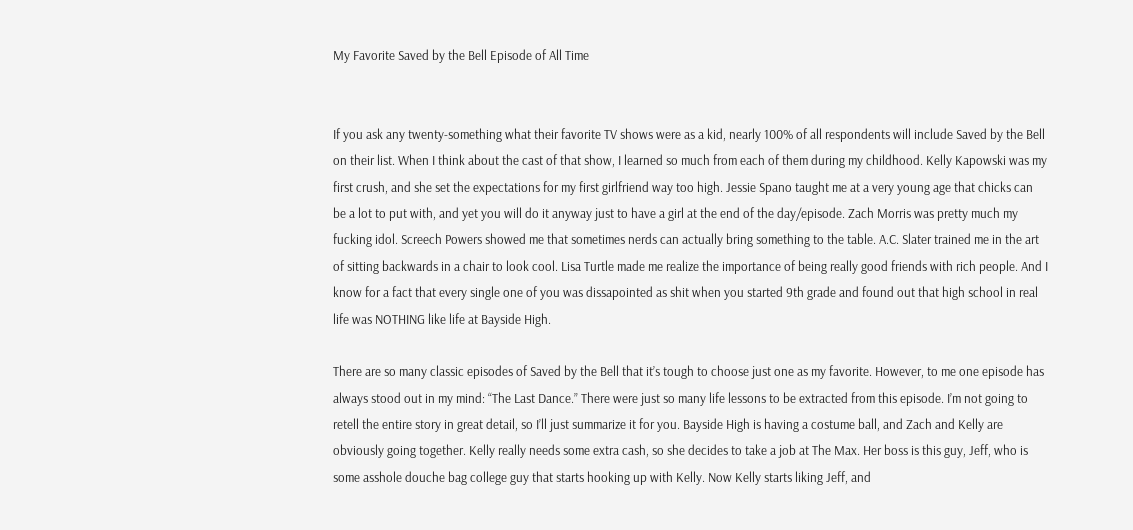My Favorite Saved by the Bell Episode of All Time


If you ask any twenty-something what their favorite TV shows were as a kid, nearly 100% of all respondents will include Saved by the Bell on their list. When I think about the cast of that show, I learned so much from each of them during my childhood. Kelly Kapowski was my first crush, and she set the expectations for my first girlfriend way too high. Jessie Spano taught me at a very young age that chicks can be a lot to put with, and yet you will do it anyway just to have a girl at the end of the day/episode. Zach Morris was pretty much my fucking idol. Screech Powers showed me that sometimes nerds can actually bring something to the table. A.C. Slater trained me in the art of sitting backwards in a chair to look cool. Lisa Turtle made me realize the importance of being really good friends with rich people. And I know for a fact that every single one of you was dissapointed as shit when you started 9th grade and found out that high school in real life was NOTHING like life at Bayside High.

There are so many classic episodes of Saved by the Bell that it’s tough to choose just one as my favorite. However, to me one episode has always stood out in my mind: “The Last Dance.” There were just so many life lessons to be extracted from this episode. I’m not going to retell the entire story in great detail, so I’ll just summarize it for you. Bayside High is having a costume ball, and Zach and Kelly are obviously going together. Kelly really needs some extra cash, so she decides to take a job at The Max. Her boss is this guy, Jeff, who is some asshole douche bag college guy that starts hooking up with Kelly. Now Kelly starts liking Jeff, and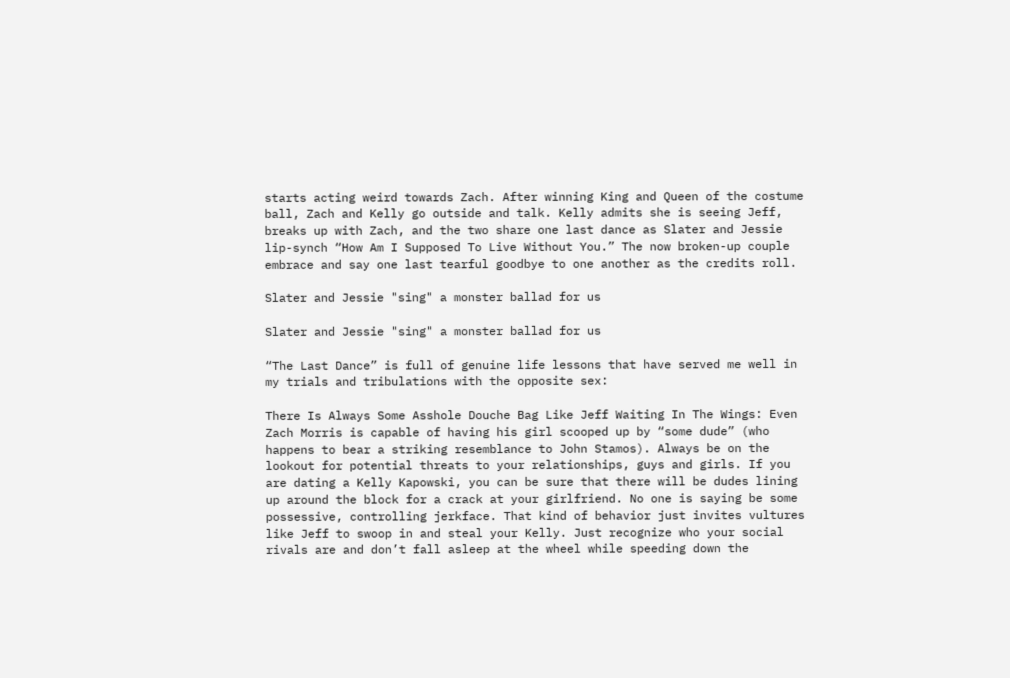starts acting weird towards Zach. After winning King and Queen of the costume ball, Zach and Kelly go outside and talk. Kelly admits she is seeing Jeff, breaks up with Zach, and the two share one last dance as Slater and Jessie lip-synch “How Am I Supposed To Live Without You.” The now broken-up couple embrace and say one last tearful goodbye to one another as the credits roll.

Slater and Jessie "sing" a monster ballad for us

Slater and Jessie "sing" a monster ballad for us

“The Last Dance” is full of genuine life lessons that have served me well in my trials and tribulations with the opposite sex:

There Is Always Some Asshole Douche Bag Like Jeff Waiting In The Wings: Even Zach Morris is capable of having his girl scooped up by “some dude” (who happens to bear a striking resemblance to John Stamos). Always be on the lookout for potential threats to your relationships, guys and girls. If you are dating a Kelly Kapowski, you can be sure that there will be dudes lining up around the block for a crack at your girlfriend. No one is saying be some possessive, controlling jerkface. That kind of behavior just invites vultures like Jeff to swoop in and steal your Kelly. Just recognize who your social rivals are and don’t fall asleep at the wheel while speeding down the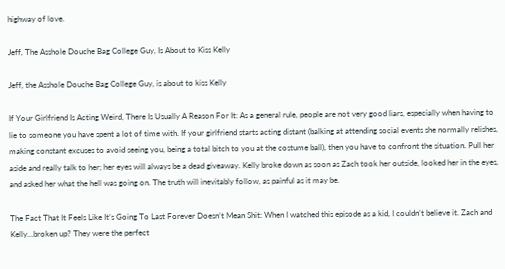highway of love.

Jeff, The Asshole Douche Bag College Guy, Is About to Kiss Kelly

Jeff, the Asshole Douche Bag College Guy, is about to kiss Kelly

If Your Girlfriend Is Acting Weird, There Is Usually A Reason For It: As a general rule, people are not very good liars, especially when having to lie to someone you have spent a lot of time with. If your girlfriend starts acting distant (balking at attending social events she normally relishes, making constant excuses to avoid seeing you, being a total bitch to you at the costume ball), then you have to confront the situation. Pull her aside and really talk to her; her eyes will always be a dead giveaway. Kelly broke down as soon as Zach took her outside, looked her in the eyes, and asked her what the hell was going on. The truth will inevitably follow, as painful as it may be.

The Fact That It Feels Like It’s Going To Last Forever Doesn’t Mean Shit: When I watched this episode as a kid, I couldn’t believe it. Zach and Kelly…broken up? They were the perfect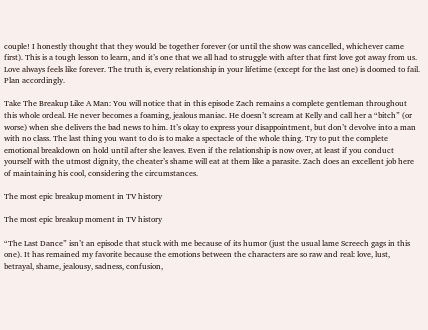couple! I honestly thought that they would be together forever (or until the show was cancelled, whichever came first). This is a tough lesson to learn, and it’s one that we all had to struggle with after that first love got away from us. Love always feels like forever. The truth is, every relationship in your lifetime (except for the last one) is doomed to fail. Plan accordingly.

Take The Breakup Like A Man: You will notice that in this episode Zach remains a complete gentleman throughout this whole ordeal. He never becomes a foaming, jealous maniac. He doesn’t scream at Kelly and call her a “bitch” (or worse) when she delivers the bad news to him. It’s okay to express your disappointment, but don’t devolve into a man with no class. The last thing you want to do is to make a spectacle of the whole thing. Try to put the complete emotional breakdown on hold until after she leaves. Even if the relationship is now over, at least if you conduct yourself with the utmost dignity, the cheater’s shame will eat at them like a parasite. Zach does an excellent job here of maintaining his cool, considering the circumstances.

The most epic breakup moment in TV history

The most epic breakup moment in TV history

“The Last Dance” isn’t an episode that stuck with me because of its humor (just the usual lame Screech gags in this one). It has remained my favorite because the emotions between the characters are so raw and real: love, lust, betrayal, shame, jealousy, sadness, confusion,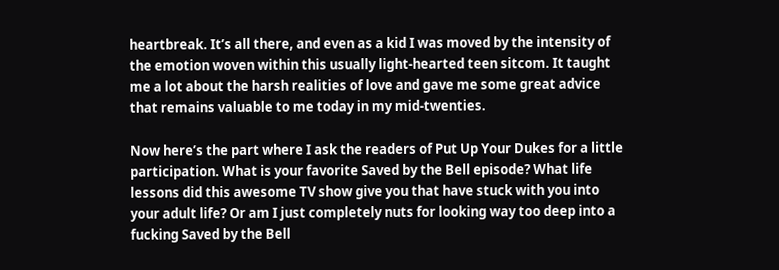heartbreak. It’s all there, and even as a kid I was moved by the intensity of the emotion woven within this usually light-hearted teen sitcom. It taught me a lot about the harsh realities of love and gave me some great advice that remains valuable to me today in my mid-twenties.

Now here’s the part where I ask the readers of Put Up Your Dukes for a little participation. What is your favorite Saved by the Bell episode? What life lessons did this awesome TV show give you that have stuck with you into your adult life? Or am I just completely nuts for looking way too deep into a fucking Saved by the Bell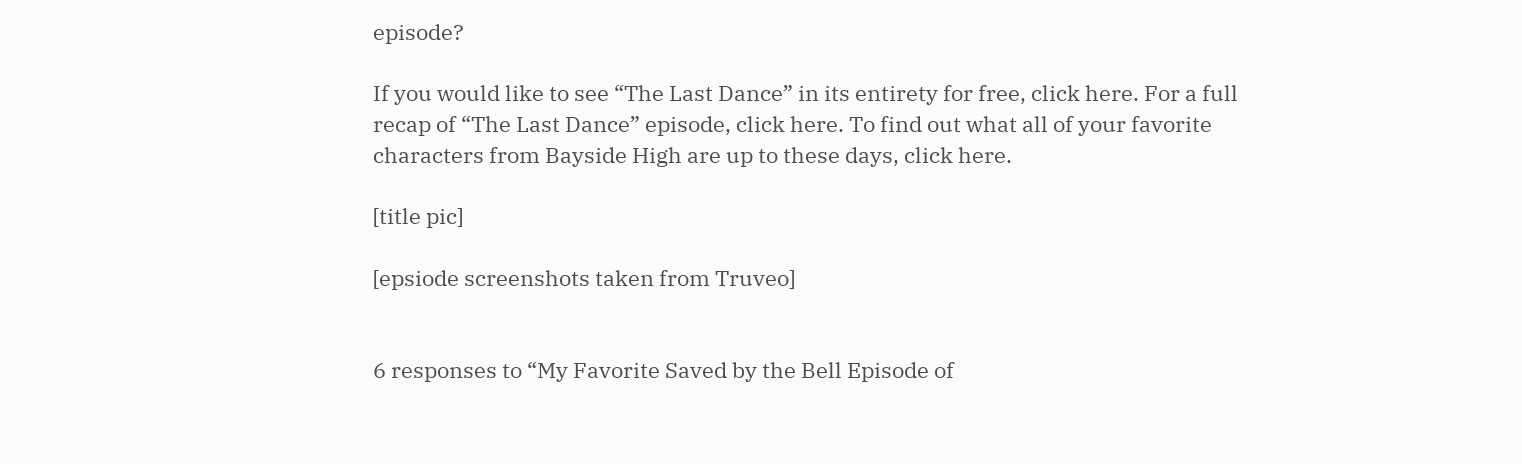episode?

If you would like to see “The Last Dance” in its entirety for free, click here. For a full recap of “The Last Dance” episode, click here. To find out what all of your favorite characters from Bayside High are up to these days, click here.

[title pic]

[epsiode screenshots taken from Truveo]


6 responses to “My Favorite Saved by the Bell Episode of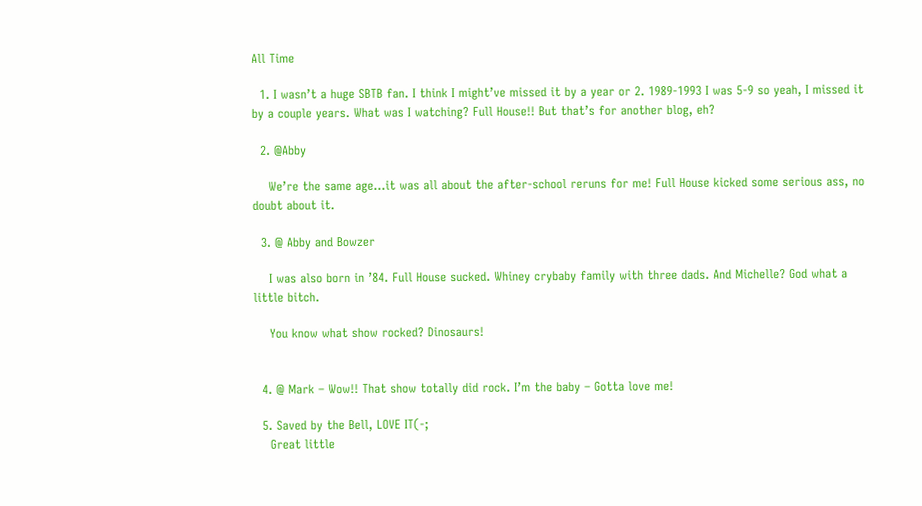All Time

  1. I wasn’t a huge SBTB fan. I think I might’ve missed it by a year or 2. 1989-1993 I was 5-9 so yeah, I missed it by a couple years. What was I watching? Full House!! But that’s for another blog, eh?

  2. @Abby

    We’re the same age…it was all about the after-school reruns for me! Full House kicked some serious ass, no doubt about it.

  3. @ Abby and Bowzer

    I was also born in ’84. Full House sucked. Whiney crybaby family with three dads. And Michelle? God what a little bitch.

    You know what show rocked? Dinosaurs!


  4. @ Mark – Wow!! That show totally did rock. I’m the baby – Gotta love me!

  5. Saved by the Bell, LOVE IT(-;
    Great little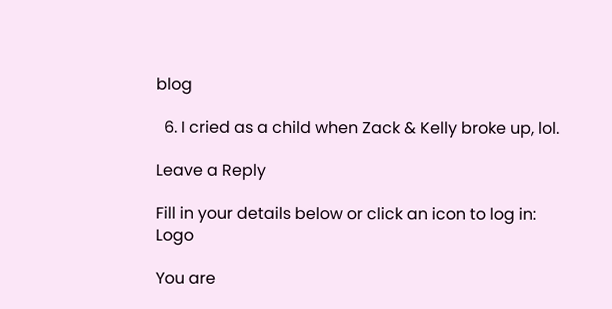blog

  6. I cried as a child when Zack & Kelly broke up, lol.

Leave a Reply

Fill in your details below or click an icon to log in: Logo

You are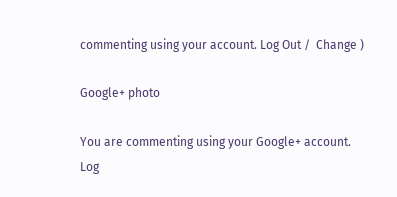commenting using your account. Log Out /  Change )

Google+ photo

You are commenting using your Google+ account. Log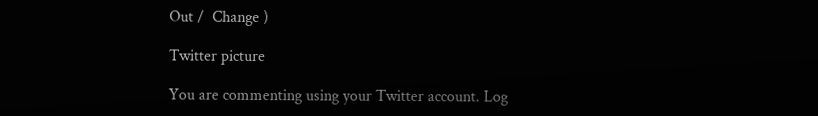Out /  Change )

Twitter picture

You are commenting using your Twitter account. Log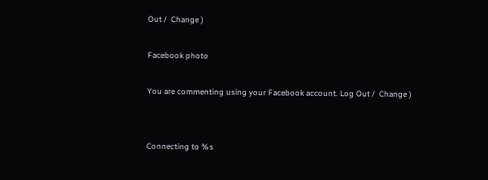Out /  Change )

Facebook photo

You are commenting using your Facebook account. Log Out /  Change )


Connecting to %s